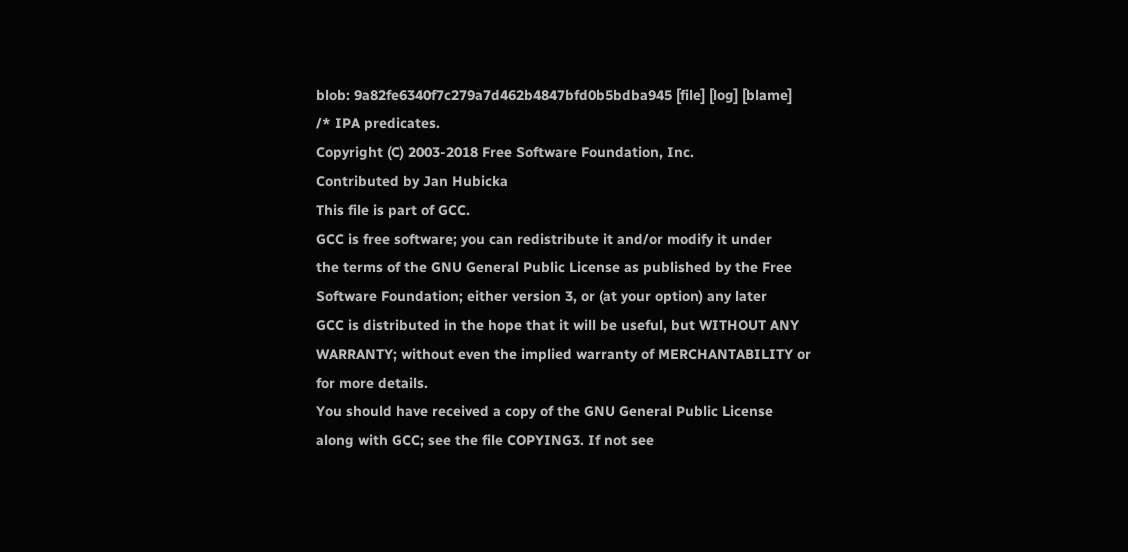blob: 9a82fe6340f7c279a7d462b4847bfd0b5bdba945 [file] [log] [blame]
/* IPA predicates.
Copyright (C) 2003-2018 Free Software Foundation, Inc.
Contributed by Jan Hubicka
This file is part of GCC.
GCC is free software; you can redistribute it and/or modify it under
the terms of the GNU General Public License as published by the Free
Software Foundation; either version 3, or (at your option) any later
GCC is distributed in the hope that it will be useful, but WITHOUT ANY
WARRANTY; without even the implied warranty of MERCHANTABILITY or
for more details.
You should have received a copy of the GNU General Public License
along with GCC; see the file COPYING3. If not see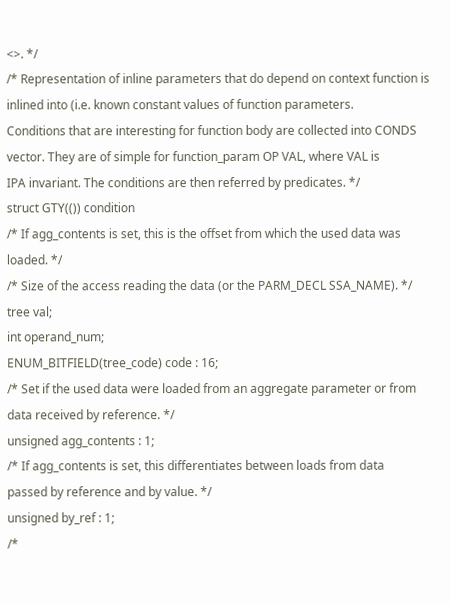<>. */
/* Representation of inline parameters that do depend on context function is
inlined into (i.e. known constant values of function parameters.
Conditions that are interesting for function body are collected into CONDS
vector. They are of simple for function_param OP VAL, where VAL is
IPA invariant. The conditions are then referred by predicates. */
struct GTY(()) condition
/* If agg_contents is set, this is the offset from which the used data was
loaded. */
/* Size of the access reading the data (or the PARM_DECL SSA_NAME). */
tree val;
int operand_num;
ENUM_BITFIELD(tree_code) code : 16;
/* Set if the used data were loaded from an aggregate parameter or from
data received by reference. */
unsigned agg_contents : 1;
/* If agg_contents is set, this differentiates between loads from data
passed by reference and by value. */
unsigned by_ref : 1;
/*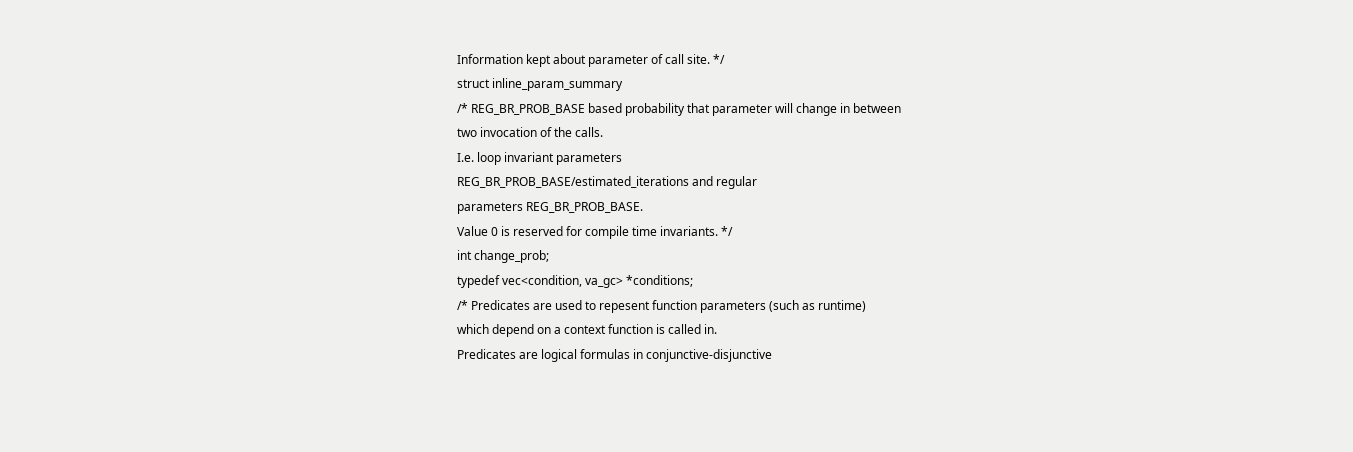Information kept about parameter of call site. */
struct inline_param_summary
/* REG_BR_PROB_BASE based probability that parameter will change in between
two invocation of the calls.
I.e. loop invariant parameters
REG_BR_PROB_BASE/estimated_iterations and regular
parameters REG_BR_PROB_BASE.
Value 0 is reserved for compile time invariants. */
int change_prob;
typedef vec<condition, va_gc> *conditions;
/* Predicates are used to repesent function parameters (such as runtime)
which depend on a context function is called in.
Predicates are logical formulas in conjunctive-disjunctive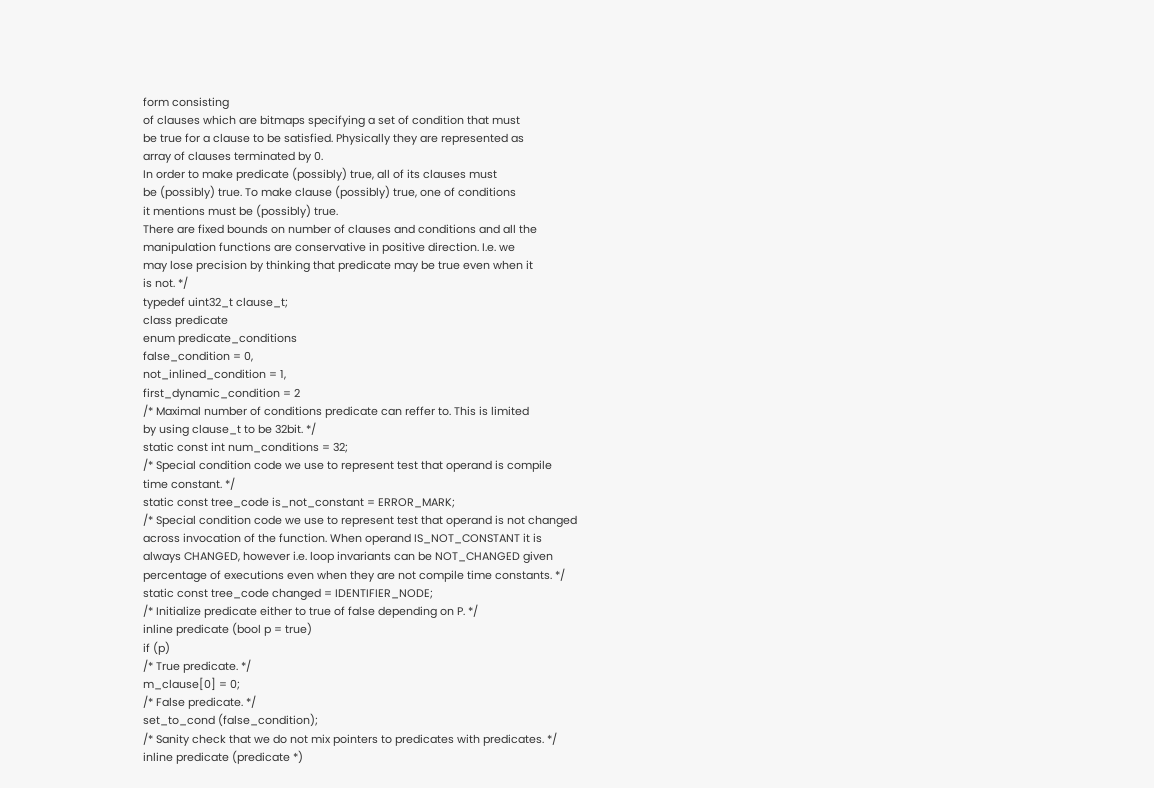form consisting
of clauses which are bitmaps specifying a set of condition that must
be true for a clause to be satisfied. Physically they are represented as
array of clauses terminated by 0.
In order to make predicate (possibly) true, all of its clauses must
be (possibly) true. To make clause (possibly) true, one of conditions
it mentions must be (possibly) true.
There are fixed bounds on number of clauses and conditions and all the
manipulation functions are conservative in positive direction. I.e. we
may lose precision by thinking that predicate may be true even when it
is not. */
typedef uint32_t clause_t;
class predicate
enum predicate_conditions
false_condition = 0,
not_inlined_condition = 1,
first_dynamic_condition = 2
/* Maximal number of conditions predicate can reffer to. This is limited
by using clause_t to be 32bit. */
static const int num_conditions = 32;
/* Special condition code we use to represent test that operand is compile
time constant. */
static const tree_code is_not_constant = ERROR_MARK;
/* Special condition code we use to represent test that operand is not changed
across invocation of the function. When operand IS_NOT_CONSTANT it is
always CHANGED, however i.e. loop invariants can be NOT_CHANGED given
percentage of executions even when they are not compile time constants. */
static const tree_code changed = IDENTIFIER_NODE;
/* Initialize predicate either to true of false depending on P. */
inline predicate (bool p = true)
if (p)
/* True predicate. */
m_clause[0] = 0;
/* False predicate. */
set_to_cond (false_condition);
/* Sanity check that we do not mix pointers to predicates with predicates. */
inline predicate (predicate *)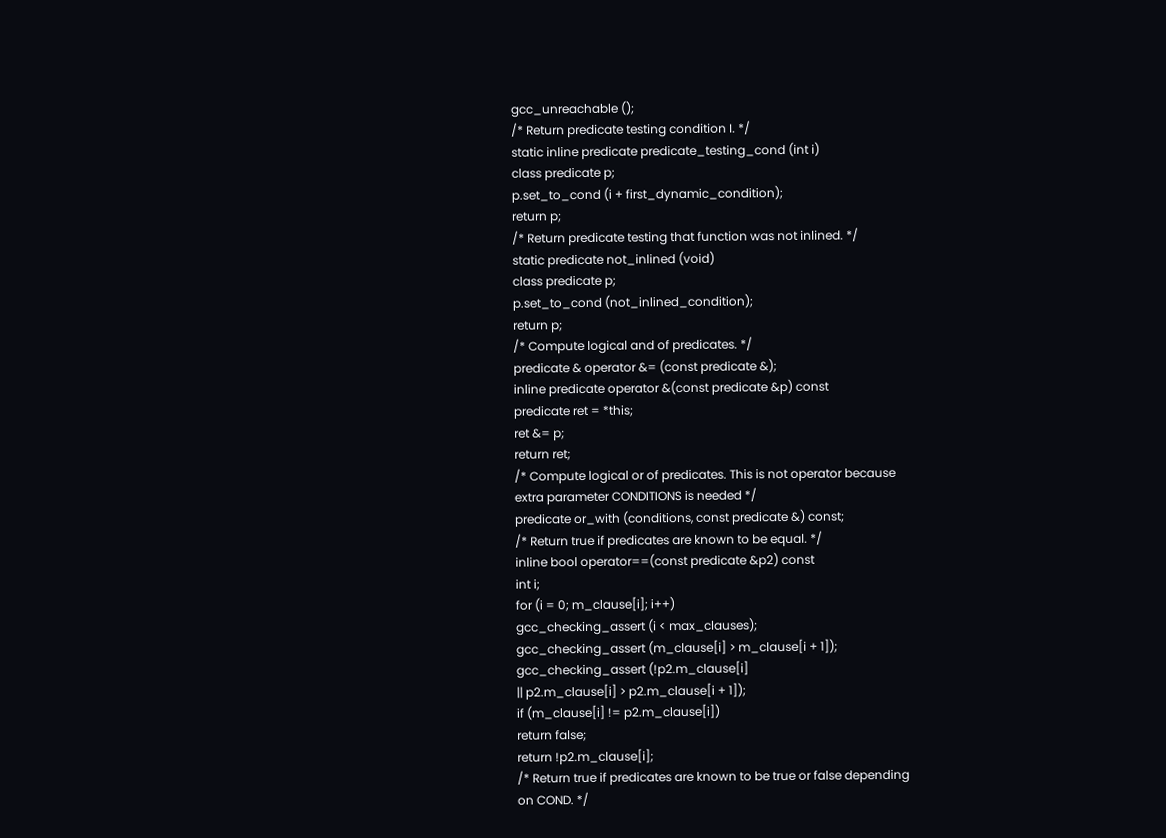gcc_unreachable ();
/* Return predicate testing condition I. */
static inline predicate predicate_testing_cond (int i)
class predicate p;
p.set_to_cond (i + first_dynamic_condition);
return p;
/* Return predicate testing that function was not inlined. */
static predicate not_inlined (void)
class predicate p;
p.set_to_cond (not_inlined_condition);
return p;
/* Compute logical and of predicates. */
predicate & operator &= (const predicate &);
inline predicate operator &(const predicate &p) const
predicate ret = *this;
ret &= p;
return ret;
/* Compute logical or of predicates. This is not operator because
extra parameter CONDITIONS is needed */
predicate or_with (conditions, const predicate &) const;
/* Return true if predicates are known to be equal. */
inline bool operator==(const predicate &p2) const
int i;
for (i = 0; m_clause[i]; i++)
gcc_checking_assert (i < max_clauses);
gcc_checking_assert (m_clause[i] > m_clause[i + 1]);
gcc_checking_assert (!p2.m_clause[i]
|| p2.m_clause[i] > p2.m_clause[i + 1]);
if (m_clause[i] != p2.m_clause[i])
return false;
return !p2.m_clause[i];
/* Return true if predicates are known to be true or false depending
on COND. */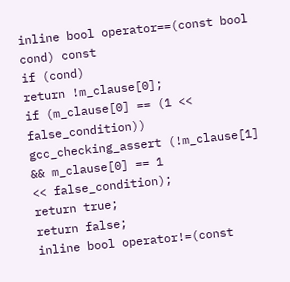inline bool operator==(const bool cond) const
if (cond)
return !m_clause[0];
if (m_clause[0] == (1 << false_condition))
gcc_checking_assert (!m_clause[1]
&& m_clause[0] == 1
<< false_condition);
return true;
return false;
inline bool operator!=(const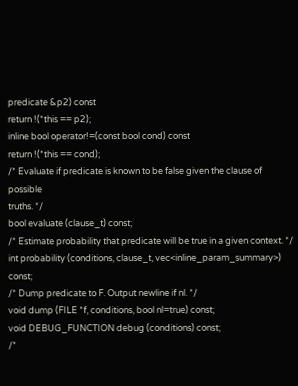predicate &p2) const
return !(*this == p2);
inline bool operator!=(const bool cond) const
return !(*this == cond);
/* Evaluate if predicate is known to be false given the clause of possible
truths. */
bool evaluate (clause_t) const;
/* Estimate probability that predicate will be true in a given context. */
int probability (conditions, clause_t, vec<inline_param_summary>) const;
/* Dump predicate to F. Output newline if nl. */
void dump (FILE *f, conditions, bool nl=true) const;
void DEBUG_FUNCTION debug (conditions) const;
/*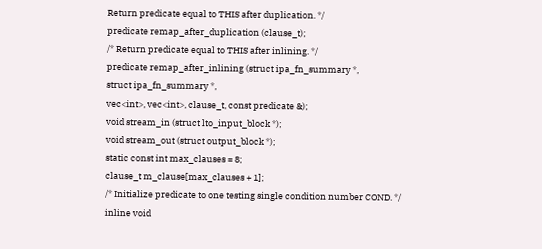Return predicate equal to THIS after duplication. */
predicate remap_after_duplication (clause_t);
/* Return predicate equal to THIS after inlining. */
predicate remap_after_inlining (struct ipa_fn_summary *,
struct ipa_fn_summary *,
vec<int>, vec<int>, clause_t, const predicate &);
void stream_in (struct lto_input_block *);
void stream_out (struct output_block *);
static const int max_clauses = 8;
clause_t m_clause[max_clauses + 1];
/* Initialize predicate to one testing single condition number COND. */
inline void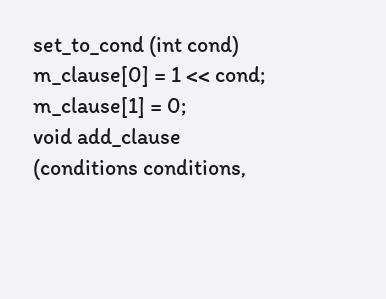set_to_cond (int cond)
m_clause[0] = 1 << cond;
m_clause[1] = 0;
void add_clause (conditions conditions,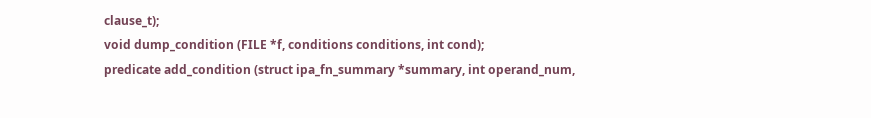clause_t);
void dump_condition (FILE *f, conditions conditions, int cond);
predicate add_condition (struct ipa_fn_summary *summary, int operand_num,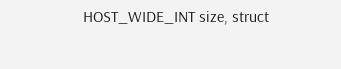HOST_WIDE_INT size, struct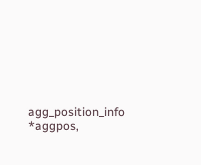agg_position_info *aggpos,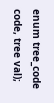enum tree_code code, tree val);